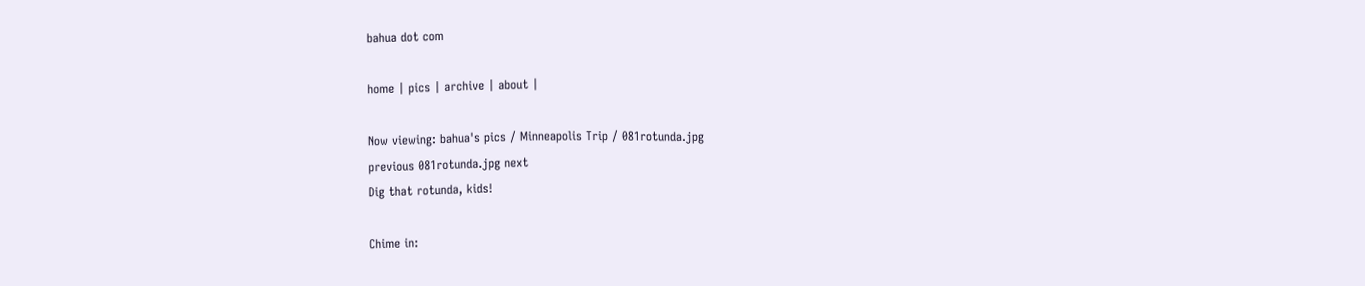bahua dot com

home | pics | archive | about |

Now viewing: bahua's pics / Minneapolis Trip / 081rotunda.jpg
previous 081rotunda.jpg next
Dig that rotunda, kids!

Chime in: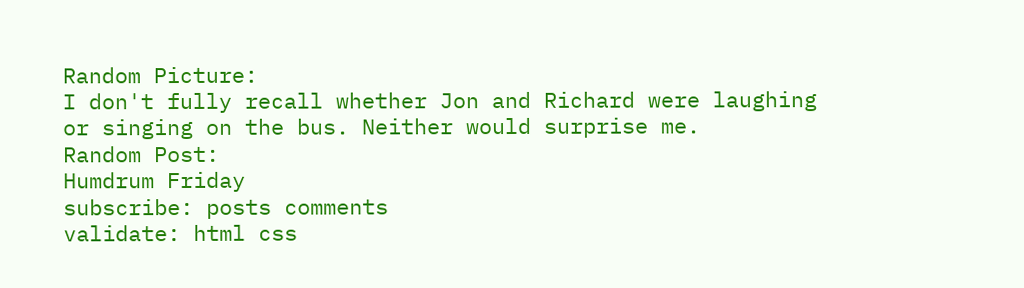Random Picture:
I don't fully recall whether Jon and Richard were laughing or singing on the bus. Neither would surprise me.
Random Post:
Humdrum Friday
subscribe: posts comments
validate: html css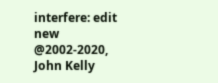interfere: edit new
@2002-2020, John Kelly